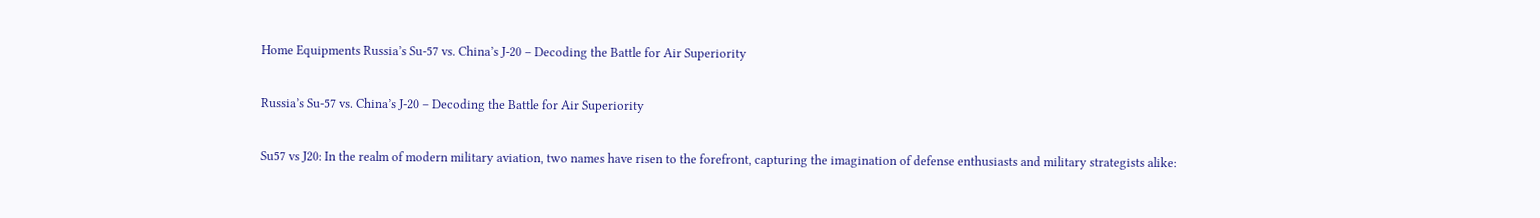Home Equipments Russia’s Su-57 vs. China’s J-20 – Decoding the Battle for Air Superiority

Russia’s Su-57 vs. China’s J-20 – Decoding the Battle for Air Superiority

Su57 vs J20: In the realm of modern military aviation, two names have risen to the forefront, capturing the imagination of defense enthusiasts and military strategists alike: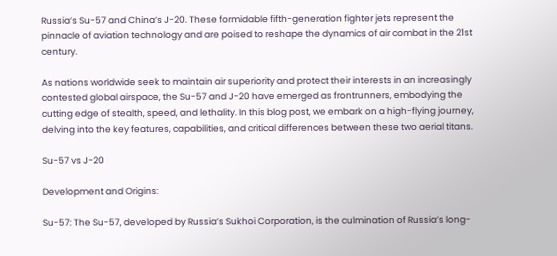Russia’s Su-57 and China’s J-20. These formidable fifth-generation fighter jets represent the pinnacle of aviation technology and are poised to reshape the dynamics of air combat in the 21st century.

As nations worldwide seek to maintain air superiority and protect their interests in an increasingly contested global airspace, the Su-57 and J-20 have emerged as frontrunners, embodying the cutting edge of stealth, speed, and lethality. In this blog post, we embark on a high-flying journey, delving into the key features, capabilities, and critical differences between these two aerial titans.

Su-57 vs J-20

Development and Origins:

Su-57: The Su-57, developed by Russia’s Sukhoi Corporation, is the culmination of Russia’s long-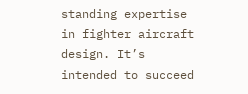standing expertise in fighter aircraft design. It’s intended to succeed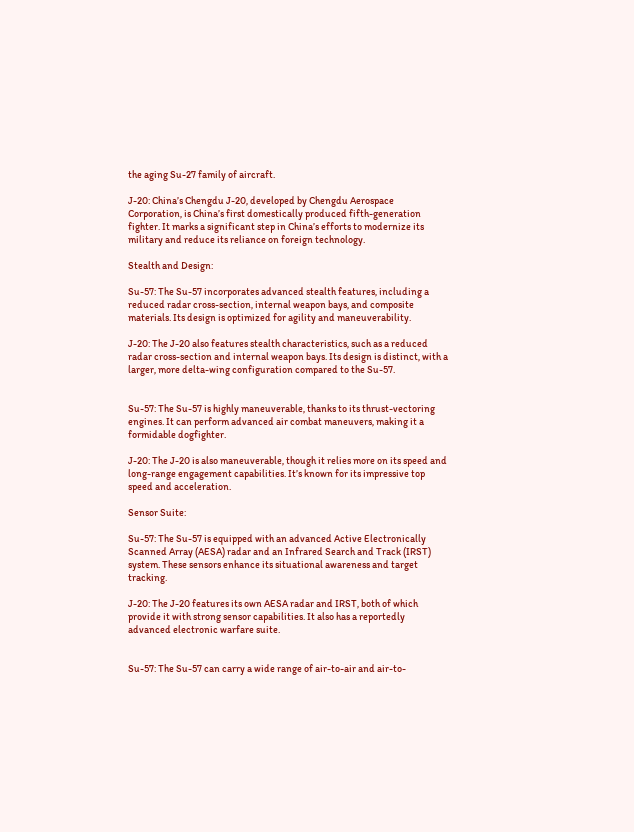the aging Su-27 family of aircraft.

J-20: China’s Chengdu J-20, developed by Chengdu Aerospace Corporation, is China’s first domestically produced fifth-generation fighter. It marks a significant step in China’s efforts to modernize its military and reduce its reliance on foreign technology.

Stealth and Design:

Su-57: The Su-57 incorporates advanced stealth features, including a reduced radar cross-section, internal weapon bays, and composite materials. Its design is optimized for agility and maneuverability.

J-20: The J-20 also features stealth characteristics, such as a reduced radar cross-section and internal weapon bays. Its design is distinct, with a larger, more delta-wing configuration compared to the Su-57.


Su-57: The Su-57 is highly maneuverable, thanks to its thrust-vectoring engines. It can perform advanced air combat maneuvers, making it a formidable dogfighter.

J-20: The J-20 is also maneuverable, though it relies more on its speed and long-range engagement capabilities. It’s known for its impressive top speed and acceleration.

Sensor Suite:

Su-57: The Su-57 is equipped with an advanced Active Electronically Scanned Array (AESA) radar and an Infrared Search and Track (IRST) system. These sensors enhance its situational awareness and target tracking.

J-20: The J-20 features its own AESA radar and IRST, both of which provide it with strong sensor capabilities. It also has a reportedly advanced electronic warfare suite.


Su-57: The Su-57 can carry a wide range of air-to-air and air-to-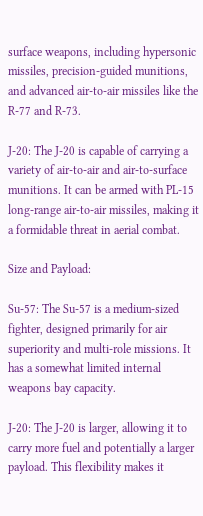surface weapons, including hypersonic missiles, precision-guided munitions, and advanced air-to-air missiles like the R-77 and R-73.

J-20: The J-20 is capable of carrying a variety of air-to-air and air-to-surface munitions. It can be armed with PL-15 long-range air-to-air missiles, making it a formidable threat in aerial combat.

Size and Payload:

Su-57: The Su-57 is a medium-sized fighter, designed primarily for air superiority and multi-role missions. It has a somewhat limited internal weapons bay capacity.

J-20: The J-20 is larger, allowing it to carry more fuel and potentially a larger payload. This flexibility makes it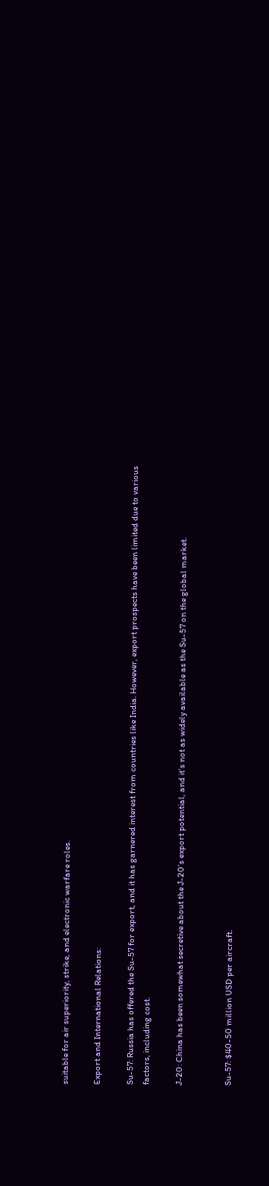suitable for air superiority, strike, and electronic warfare roles.

Export and International Relations:

Su-57: Russia has offered the Su-57 for export, and it has garnered interest from countries like India. However, export prospects have been limited due to various factors, including cost.

J-20: China has been somewhat secretive about the J-20’s export potential, and it’s not as widely available as the Su-57 on the global market.


Su-57: $40-50 million USD per aircraft.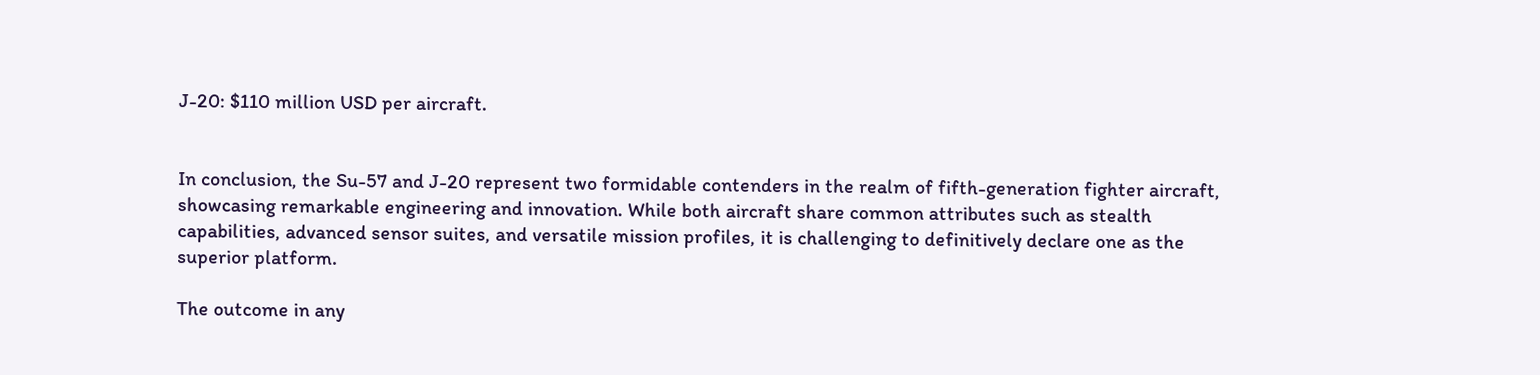J-20: $110 million USD per aircraft.


In conclusion, the Su-57 and J-20 represent two formidable contenders in the realm of fifth-generation fighter aircraft, showcasing remarkable engineering and innovation. While both aircraft share common attributes such as stealth capabilities, advanced sensor suites, and versatile mission profiles, it is challenging to definitively declare one as the superior platform.

The outcome in any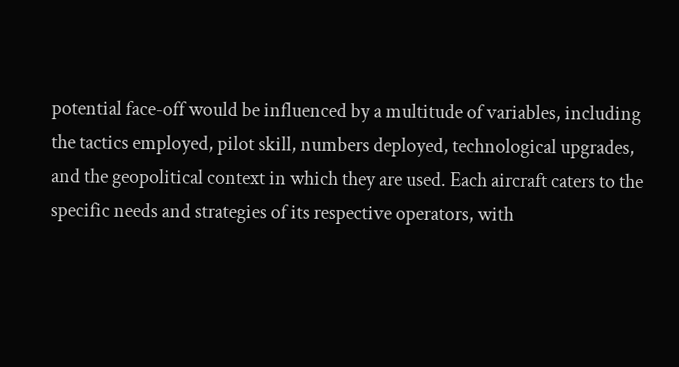potential face-off would be influenced by a multitude of variables, including the tactics employed, pilot skill, numbers deployed, technological upgrades, and the geopolitical context in which they are used. Each aircraft caters to the specific needs and strategies of its respective operators, with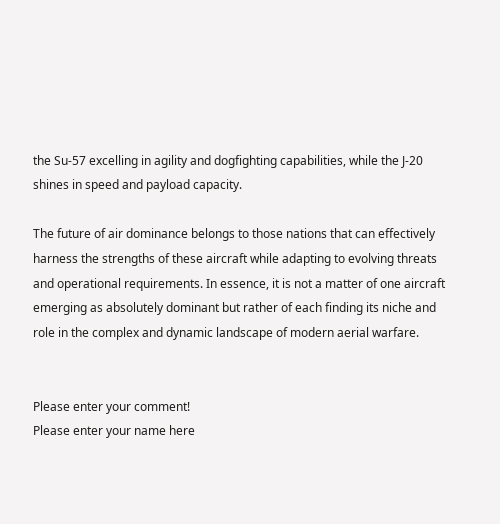the Su-57 excelling in agility and dogfighting capabilities, while the J-20 shines in speed and payload capacity.

The future of air dominance belongs to those nations that can effectively harness the strengths of these aircraft while adapting to evolving threats and operational requirements. In essence, it is not a matter of one aircraft emerging as absolutely dominant but rather of each finding its niche and role in the complex and dynamic landscape of modern aerial warfare.


Please enter your comment!
Please enter your name here